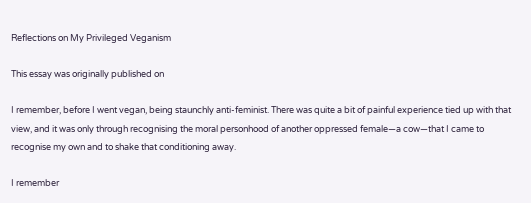Reflections on My Privileged Veganism

This essay was originally published on

I remember, before I went vegan, being staunchly anti-feminist. There was quite a bit of painful experience tied up with that view, and it was only through recognising the moral personhood of another oppressed female—a cow—that I came to recognise my own and to shake that conditioning away.

I remember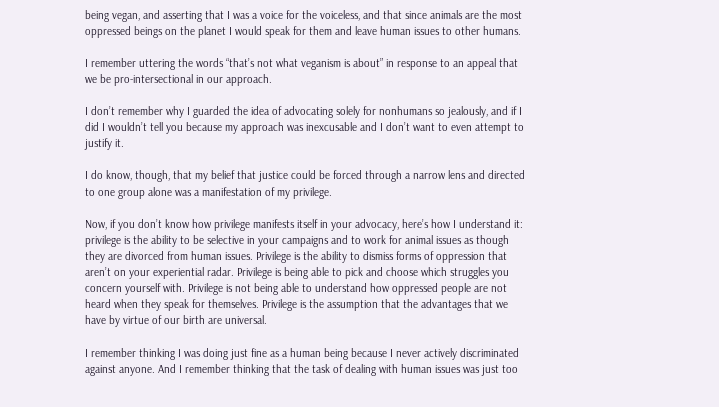being vegan, and asserting that I was a voice for the voiceless, and that since animals are the most oppressed beings on the planet I would speak for them and leave human issues to other humans.

I remember uttering the words “that’s not what veganism is about” in response to an appeal that we be pro-intersectional in our approach.

I don’t remember why I guarded the idea of advocating solely for nonhumans so jealously, and if I did I wouldn’t tell you because my approach was inexcusable and I don’t want to even attempt to justify it.

I do know, though, that my belief that justice could be forced through a narrow lens and directed to one group alone was a manifestation of my privilege.

Now, if you don’t know how privilege manifests itself in your advocacy, here’s how I understand it: privilege is the ability to be selective in your campaigns and to work for animal issues as though they are divorced from human issues. Privilege is the ability to dismiss forms of oppression that aren’t on your experiential radar. Privilege is being able to pick and choose which struggles you concern yourself with. Privilege is not being able to understand how oppressed people are not heard when they speak for themselves. Privilege is the assumption that the advantages that we have by virtue of our birth are universal.

I remember thinking I was doing just fine as a human being because I never actively discriminated against anyone. And I remember thinking that the task of dealing with human issues was just too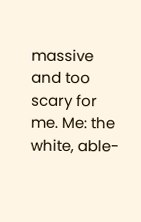massive and too scary for me. Me: the white, able-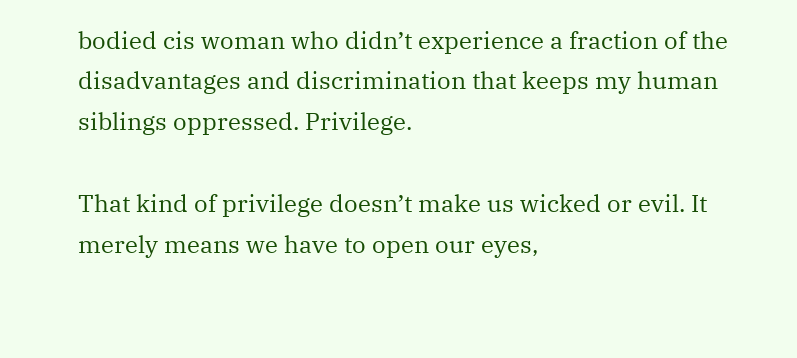bodied cis woman who didn’t experience a fraction of the disadvantages and discrimination that keeps my human siblings oppressed. Privilege.

That kind of privilege doesn’t make us wicked or evil. It merely means we have to open our eyes,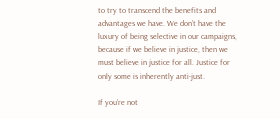to try to transcend the benefits and advantages we have. We don’t have the luxury of being selective in our campaigns, because if we believe in justice, then we must believe in justice for all. Justice for only some is inherently anti-just.

If you’re not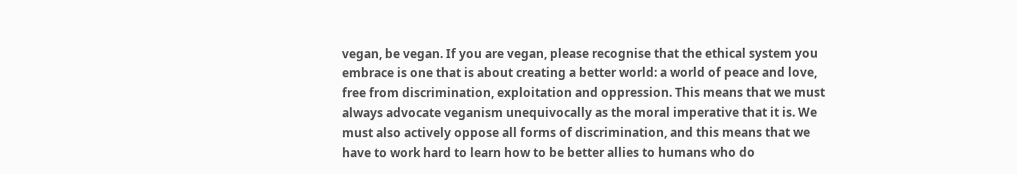vegan, be vegan. If you are vegan, please recognise that the ethical system you embrace is one that is about creating a better world: a world of peace and love, free from discrimination, exploitation and oppression. This means that we must always advocate veganism unequivocally as the moral imperative that it is. We must also actively oppose all forms of discrimination, and this means that we have to work hard to learn how to be better allies to humans who do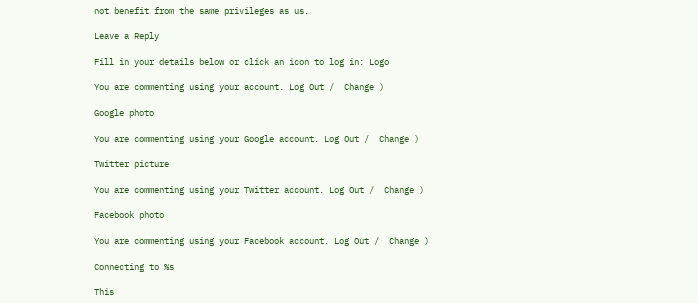not benefit from the same privileges as us.

Leave a Reply

Fill in your details below or click an icon to log in: Logo

You are commenting using your account. Log Out /  Change )

Google photo

You are commenting using your Google account. Log Out /  Change )

Twitter picture

You are commenting using your Twitter account. Log Out /  Change )

Facebook photo

You are commenting using your Facebook account. Log Out /  Change )

Connecting to %s

This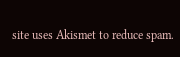site uses Akismet to reduce spam.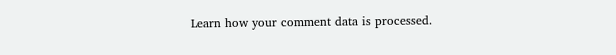Learn how your comment data is processed.